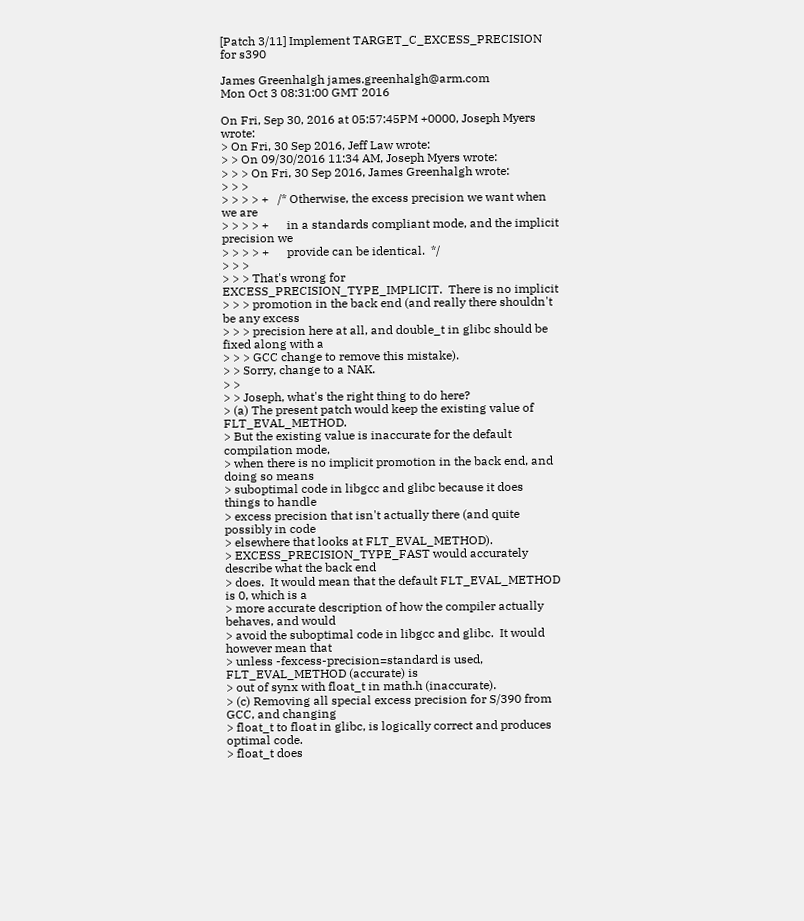[Patch 3/11] Implement TARGET_C_EXCESS_PRECISION for s390

James Greenhalgh james.greenhalgh@arm.com
Mon Oct 3 08:31:00 GMT 2016

On Fri, Sep 30, 2016 at 05:57:45PM +0000, Joseph Myers wrote:
> On Fri, 30 Sep 2016, Jeff Law wrote:
> > On 09/30/2016 11:34 AM, Joseph Myers wrote:
> > > On Fri, 30 Sep 2016, James Greenhalgh wrote:
> > >
> > > > +   /* Otherwise, the excess precision we want when we are
> > > > +      in a standards compliant mode, and the implicit precision we
> > > > +      provide can be identical.  */
> > >
> > > That's wrong for EXCESS_PRECISION_TYPE_IMPLICIT.  There is no implicit
> > > promotion in the back end (and really there shouldn't be any excess
> > > precision here at all, and double_t in glibc should be fixed along with a
> > > GCC change to remove this mistake).
> > Sorry, change to a NAK.
> >
> > Joseph, what's the right thing to do here?
> (a) The present patch would keep the existing value of FLT_EVAL_METHOD.
> But the existing value is inaccurate for the default compilation mode,
> when there is no implicit promotion in the back end, and doing so means
> suboptimal code in libgcc and glibc because it does things to handle
> excess precision that isn't actually there (and quite possibly in code
> elsewhere that looks at FLT_EVAL_METHOD).
> EXCESS_PRECISION_TYPE_FAST would accurately describe what the back end
> does.  It would mean that the default FLT_EVAL_METHOD is 0, which is a
> more accurate description of how the compiler actually behaves, and would
> avoid the suboptimal code in libgcc and glibc.  It would however mean that
> unless -fexcess-precision=standard is used, FLT_EVAL_METHOD (accurate) is
> out of synx with float_t in math.h (inaccurate).
> (c) Removing all special excess precision for S/390 from GCC, and changing
> float_t to float in glibc, is logically correct and produces optimal code.
> float_t does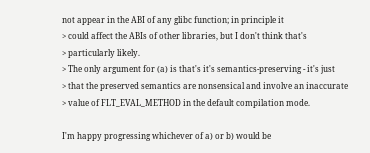not appear in the ABI of any glibc function; in principle it
> could affect the ABIs of other libraries, but I don't think that's
> particularly likely.
> The only argument for (a) is that's it's semantics-preserving - it's just
> that the preserved semantics are nonsensical and involve an inaccurate
> value of FLT_EVAL_METHOD in the default compilation mode.

I'm happy progressing whichever of a) or b) would be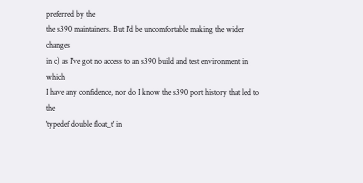preferred by the
the s390 maintainers. But I'd be uncomfortable making the wider changes
in c) as I've got no access to an s390 build and test environment in which
I have any confidence, nor do I know the s390 port history that led to the
'typedef double float_t' in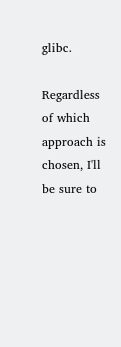glibc.

Regardless of which approach is chosen, I'll be sure to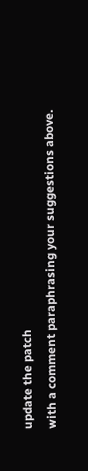update the patch
with a comment paraphrasing your suggestions above.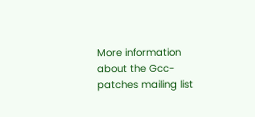More information about the Gcc-patches mailing list